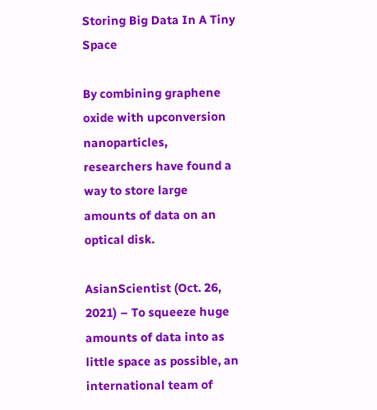Storing Big Data In A Tiny Space

By combining graphene oxide with upconversion nanoparticles, researchers have found a way to store large amounts of data on an optical disk.

AsianScientist (Oct. 26, 2021) – To squeeze huge amounts of data into as little space as possible, an international team of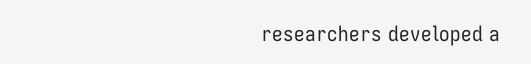researchers developed a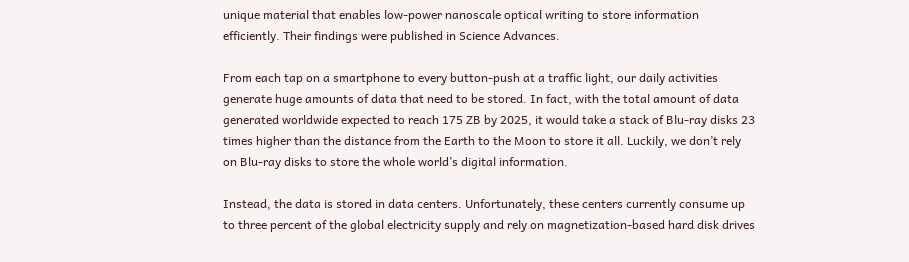unique material that enables low-power nanoscale optical writing to store information efficiently. Their findings were published in Science Advances.

From each tap on a smartphone to every button-push at a traffic light, our daily activities generate huge amounts of data that need to be stored. In fact, with the total amount of data generated worldwide expected to reach 175 ZB by 2025, it would take a stack of Blu-ray disks 23 times higher than the distance from the Earth to the Moon to store it all. Luckily, we don’t rely on Blu-ray disks to store the whole world’s digital information.

Instead, the data is stored in data centers. Unfortunately, these centers currently consume up to three percent of the global electricity supply and rely on magnetization-based hard disk drives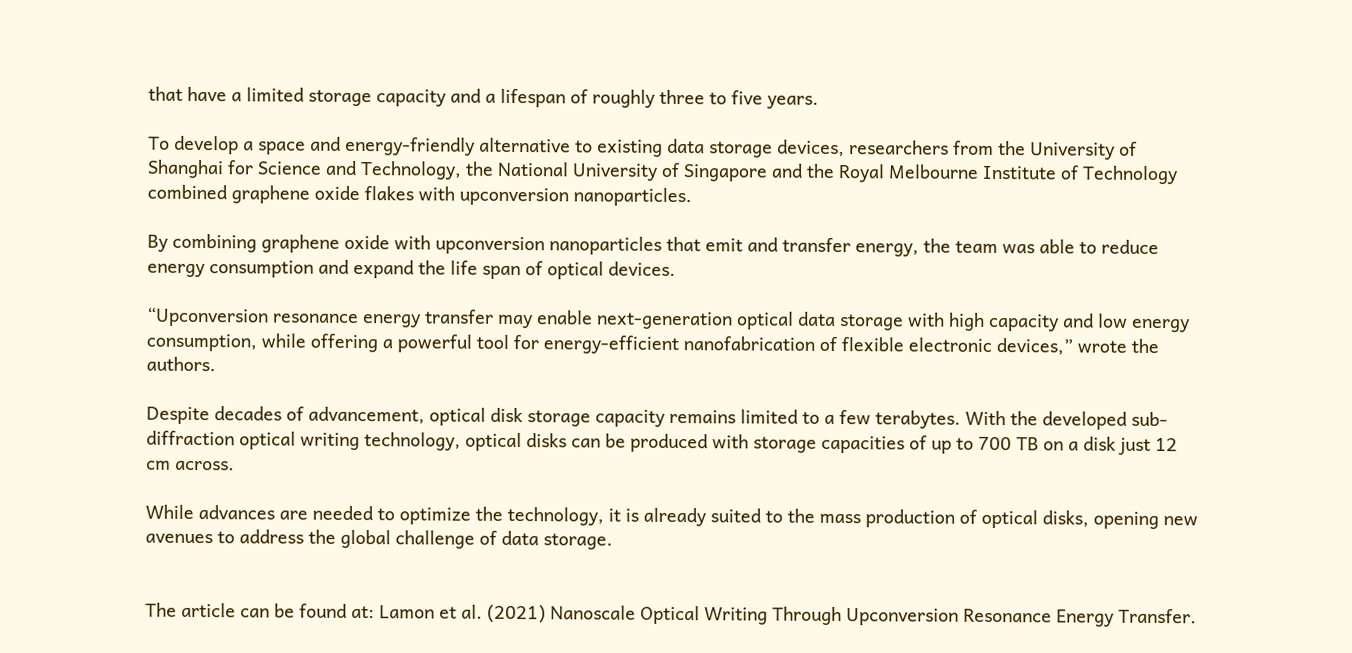that have a limited storage capacity and a lifespan of roughly three to five years.

To develop a space and energy-friendly alternative to existing data storage devices, researchers from the University of Shanghai for Science and Technology, the National University of Singapore and the Royal Melbourne Institute of Technology combined graphene oxide flakes with upconversion nanoparticles.

By combining graphene oxide with upconversion nanoparticles that emit and transfer energy, the team was able to reduce energy consumption and expand the life span of optical devices.

“Upconversion resonance energy transfer may enable next-generation optical data storage with high capacity and low energy consumption, while offering a powerful tool for energy-efficient nanofabrication of flexible electronic devices,” wrote the authors.

Despite decades of advancement, optical disk storage capacity remains limited to a few terabytes. With the developed sub-diffraction optical writing technology, optical disks can be produced with storage capacities of up to 700 TB on a disk just 12 cm across.

While advances are needed to optimize the technology, it is already suited to the mass production of optical disks, opening new avenues to address the global challenge of data storage.


The article can be found at: Lamon et al. (2021) Nanoscale Optical Writing Through Upconversion Resonance Energy Transfer.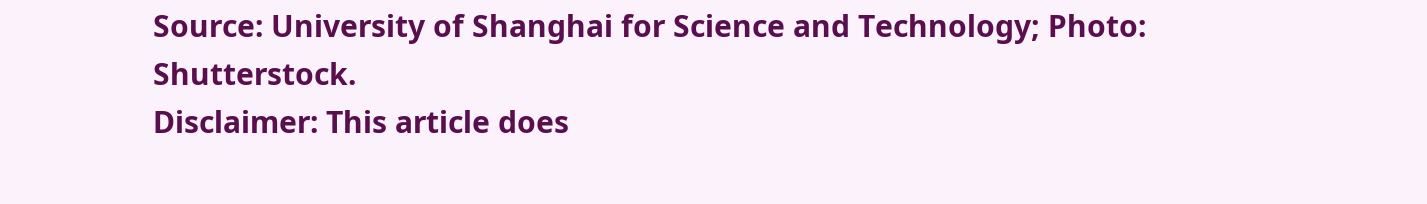Source: University of Shanghai for Science and Technology; Photo: Shutterstock.
Disclaimer: This article does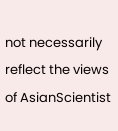not necessarily reflect the views of AsianScientist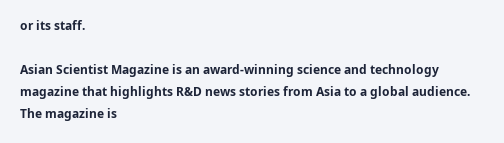or its staff.

Asian Scientist Magazine is an award-winning science and technology magazine that highlights R&D news stories from Asia to a global audience. The magazine is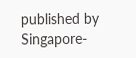published by Singapore-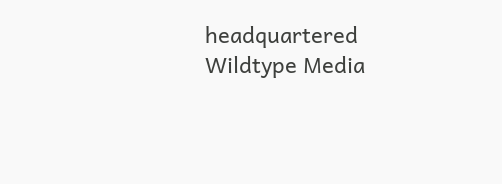headquartered Wildtype Media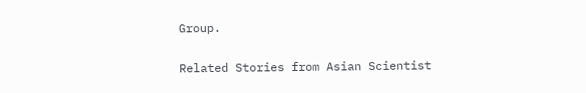Group.

Related Stories from Asian Scientist